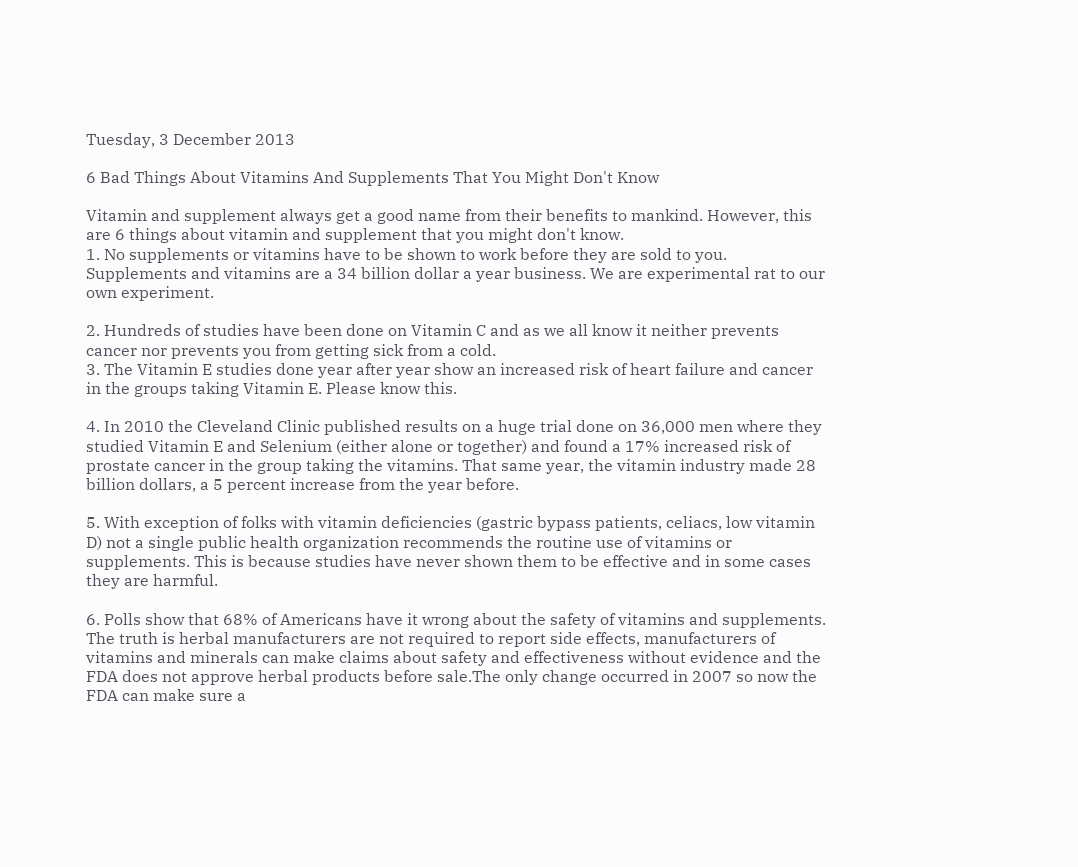Tuesday, 3 December 2013

6 Bad Things About Vitamins And Supplements That You Might Don't Know

Vitamin and supplement always get a good name from their benefits to mankind. However, this are 6 things about vitamin and supplement that you might don't know.
1. No supplements or vitamins have to be shown to work before they are sold to you. Supplements and vitamins are a 34 billion dollar a year business. We are experimental rat to our own experiment.

2. Hundreds of studies have been done on Vitamin C and as we all know it neither prevents cancer nor prevents you from getting sick from a cold.
3. The Vitamin E studies done year after year show an increased risk of heart failure and cancer in the groups taking Vitamin E. Please know this.

4. In 2010 the Cleveland Clinic published results on a huge trial done on 36,000 men where they studied Vitamin E and Selenium (either alone or together) and found a 17% increased risk of prostate cancer in the group taking the vitamins. That same year, the vitamin industry made 28 billion dollars, a 5 percent increase from the year before.

5. With exception of folks with vitamin deficiencies (gastric bypass patients, celiacs, low vitamin D) not a single public health organization recommends the routine use of vitamins or supplements. This is because studies have never shown them to be effective and in some cases they are harmful.

6. Polls show that 68% of Americans have it wrong about the safety of vitamins and supplements. The truth is herbal manufacturers are not required to report side effects, manufacturers of vitamins and minerals can make claims about safety and effectiveness without evidence and the FDA does not approve herbal products before sale.The only change occurred in 2007 so now the FDA can make sure a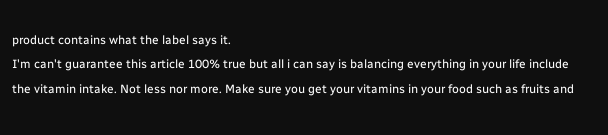product contains what the label says it.
I'm can't guarantee this article 100% true but all i can say is balancing everything in your life include the vitamin intake. Not less nor more. Make sure you get your vitamins in your food such as fruits and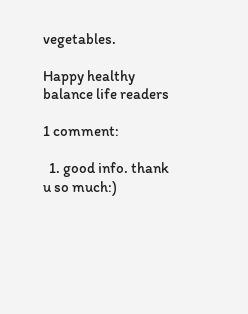vegetables.

Happy healthy balance life readers

1 comment:

  1. good info. thank u so much:)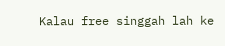Kalau free singgah lah ke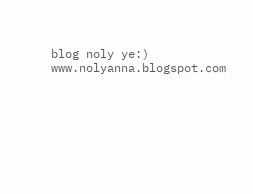blog noly ye:) www.nolyanna.blogspot.com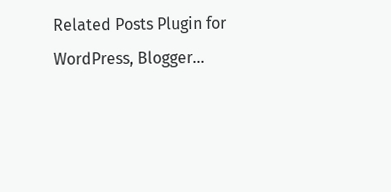Related Posts Plugin for WordPress, Blogger...